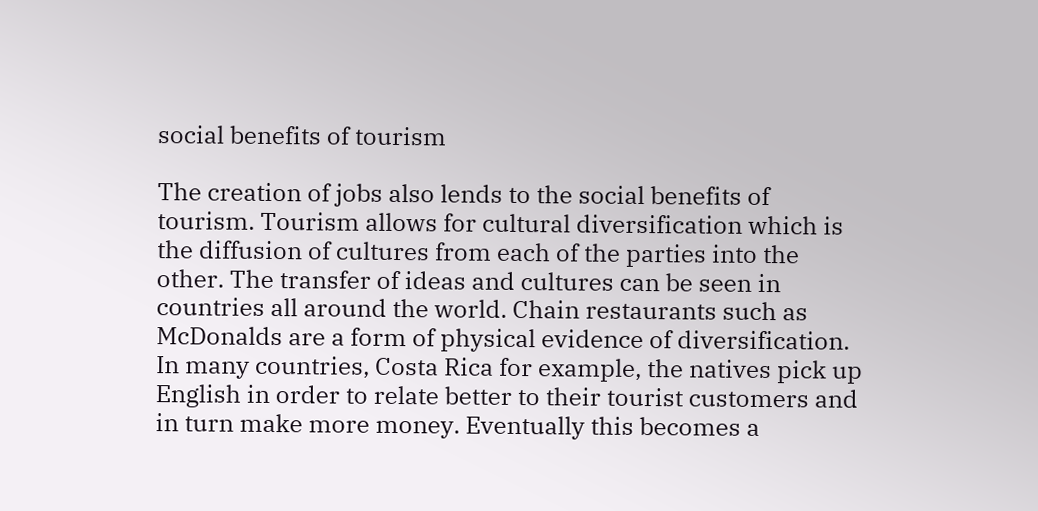social benefits of tourism

The creation of jobs also lends to the social benefits of tourism. Tourism allows for cultural diversification which is the diffusion of cultures from each of the parties into the other. The transfer of ideas and cultures can be seen in countries all around the world. Chain restaurants such as McDonalds are a form of physical evidence of diversification. In many countries, Costa Rica for example, the natives pick up English in order to relate better to their tourist customers and in turn make more money. Eventually this becomes a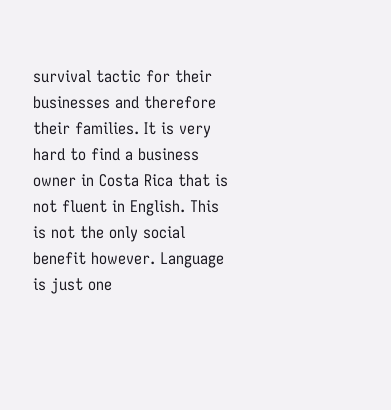survival tactic for their businesses and therefore their families. It is very hard to find a business owner in Costa Rica that is not fluent in English. This is not the only social benefit however. Language is just one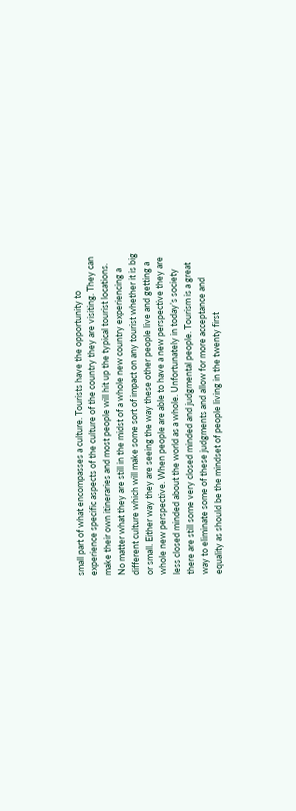small part of what encompasses a culture. Tourists have the opportunity to experience specific aspects of the culture of the country they are visiting. They can make their own itineraries and most people will hit up the typical tourist locations. No matter what they are still in the midst of a whole new country experiencing a different culture which will make some sort of impact on any tourist whether it is big or small. Either way they are seeing the way these other people live and getting a whole new perspective. When people are able to have a new perspective they are less closed minded about the world as a whole. Unfortunately in today’s society there are still some very closed minded and judgmental people. Tourism is a great way to eliminate some of these judgments and allow for more acceptance and equality as should be the mindset of people living in the twenty first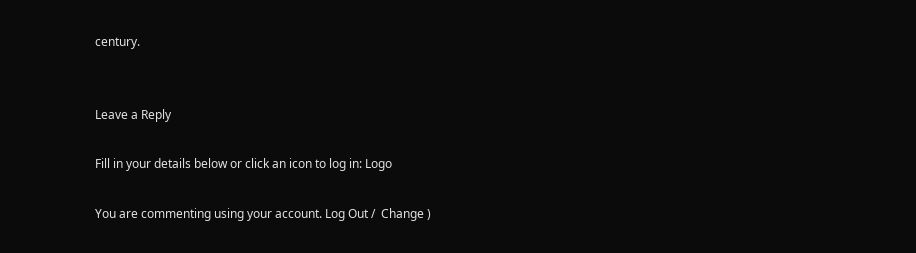century.


Leave a Reply

Fill in your details below or click an icon to log in: Logo

You are commenting using your account. Log Out /  Change )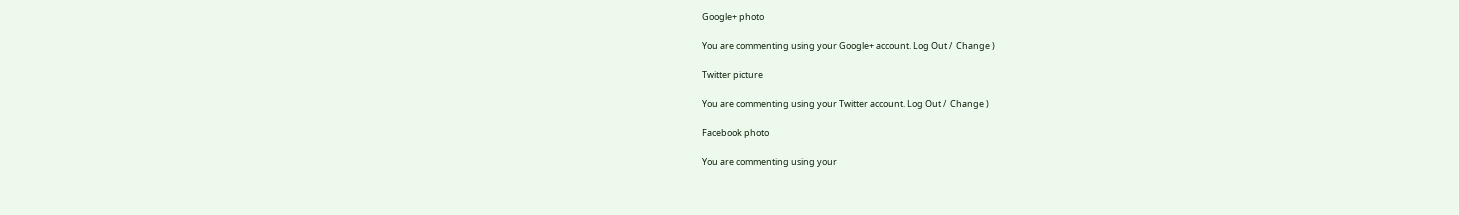Google+ photo

You are commenting using your Google+ account. Log Out /  Change )

Twitter picture

You are commenting using your Twitter account. Log Out /  Change )

Facebook photo

You are commenting using your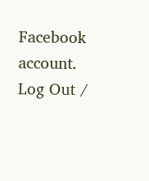Facebook account. Log Out /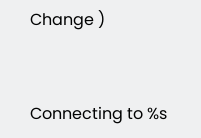Change )


Connecting to %s